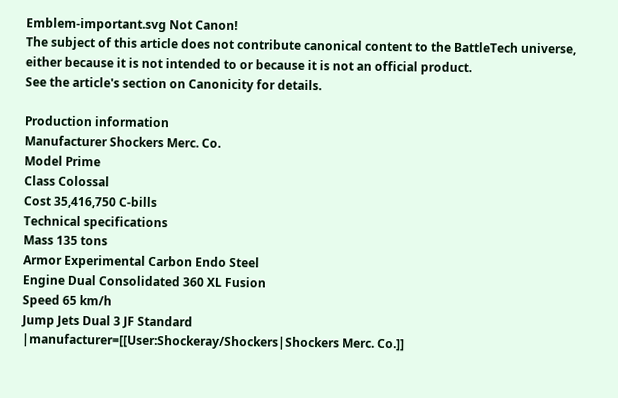Emblem-important.svg Not Canon!
The subject of this article does not contribute canonical content to the BattleTech universe, either because it is not intended to or because it is not an official product.
See the article's section on Canonicity for details.

Production information
Manufacturer Shockers Merc. Co.
Model Prime
Class Colossal
Cost 35,416,750 C-bills
Technical specifications
Mass 135 tons
Armor Experimental Carbon Endo Steel
Engine Dual Consolidated 360 XL Fusion
Speed 65 km/h
Jump Jets Dual 3 JF Standard
|manufacturer=[[User:Shockeray/Shockers|Shockers Merc. Co.]]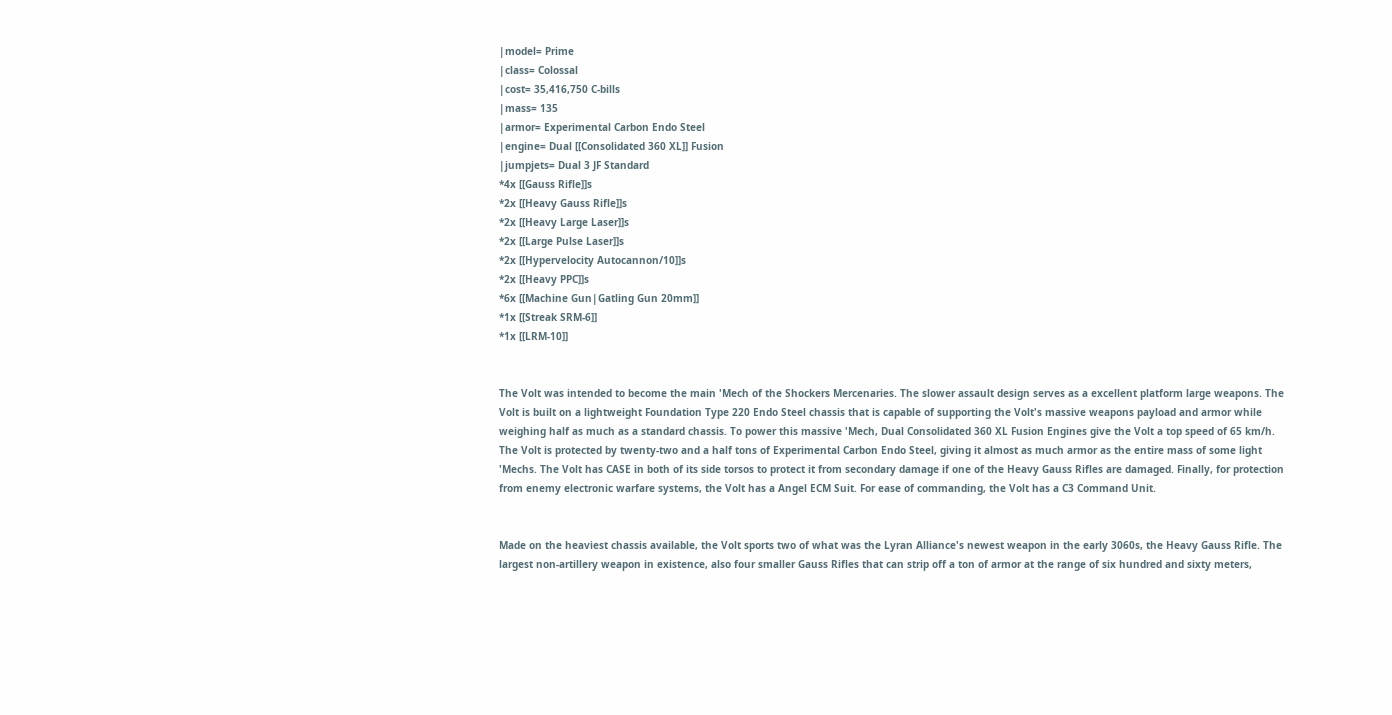|model= Prime
|class= Colossal
|cost= 35,416,750 C-bills
|mass= 135
|armor= Experimental Carbon Endo Steel
|engine= Dual [[Consolidated 360 XL]] Fusion
|jumpjets= Dual 3 JF Standard
*4x [[Gauss Rifle]]s
*2x [[Heavy Gauss Rifle]]s
*2x [[Heavy Large Laser]]s
*2x [[Large Pulse Laser]]s
*2x [[Hypervelocity Autocannon/10]]s
*2x [[Heavy PPC]]s
*6x [[Machine Gun|Gatling Gun 20mm]]
*1x [[Streak SRM-6]]
*1x [[LRM-10]]


The Volt was intended to become the main 'Mech of the Shockers Mercenaries. The slower assault design serves as a excellent platform large weapons. The Volt is built on a lightweight Foundation Type 220 Endo Steel chassis that is capable of supporting the Volt's massive weapons payload and armor while weighing half as much as a standard chassis. To power this massive 'Mech, Dual Consolidated 360 XL Fusion Engines give the Volt a top speed of 65 km/h. The Volt is protected by twenty-two and a half tons of Experimental Carbon Endo Steel, giving it almost as much armor as the entire mass of some light 'Mechs. The Volt has CASE in both of its side torsos to protect it from secondary damage if one of the Heavy Gauss Rifles are damaged. Finally, for protection from enemy electronic warfare systems, the Volt has a Angel ECM Suit. For ease of commanding, the Volt has a C3 Command Unit.


Made on the heaviest chassis available, the Volt sports two of what was the Lyran Alliance's newest weapon in the early 3060s, the Heavy Gauss Rifle. The largest non-artillery weapon in existence, also four smaller Gauss Rifles that can strip off a ton of armor at the range of six hundred and sixty meters,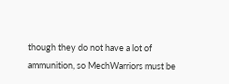though they do not have a lot of ammunition, so MechWarriors must be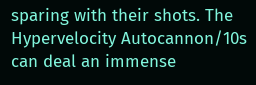sparing with their shots. The Hypervelocity Autocannon/10s can deal an immense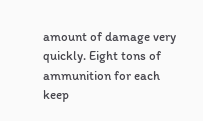amount of damage very quickly. Eight tons of ammunition for each keep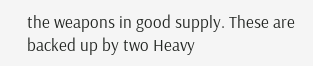the weapons in good supply. These are backed up by two Heavy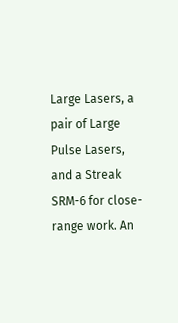Large Lasers, a pair of Large Pulse Lasers, and a Streak SRM-6 for close-range work. An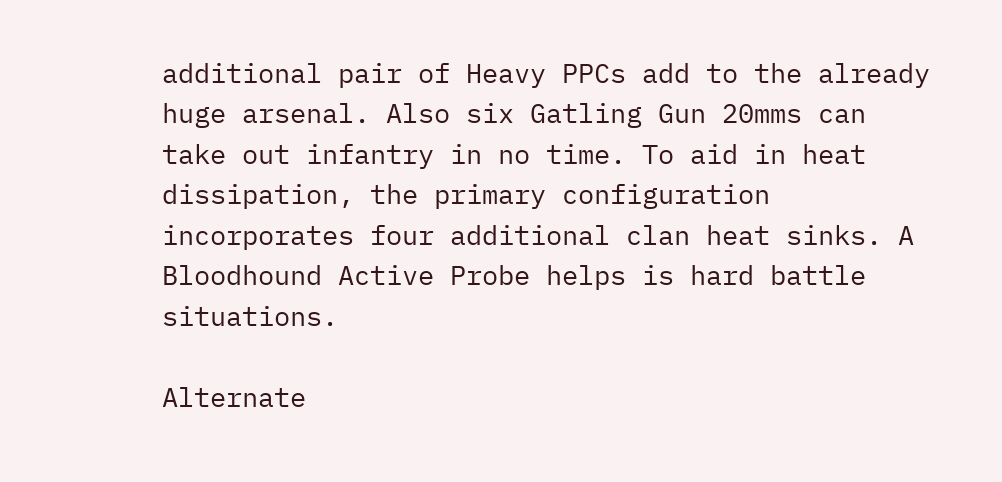additional pair of Heavy PPCs add to the already huge arsenal. Also six Gatling Gun 20mms can take out infantry in no time. To aid in heat dissipation, the primary configuration incorporates four additional clan heat sinks. A Bloodhound Active Probe helps is hard battle situations.

Alternate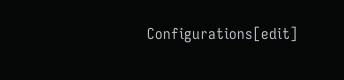Configurations[edit]